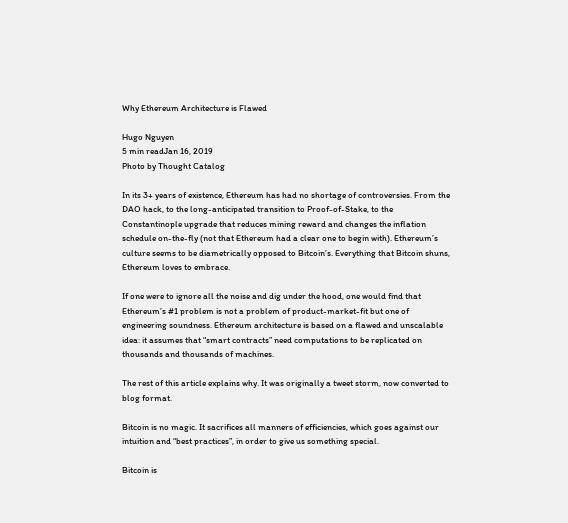Why Ethereum Architecture is Flawed

Hugo Nguyen
5 min readJan 16, 2019
Photo by Thought Catalog

In its 3+ years of existence, Ethereum has had no shortage of controversies. From the DAO hack, to the long-anticipated transition to Proof-of-Stake, to the Constantinople upgrade that reduces mining reward and changes the inflation schedule on-the-fly (not that Ethereum had a clear one to begin with). Ethereum’s culture seems to be diametrically opposed to Bitcoin’s. Everything that Bitcoin shuns, Ethereum loves to embrace.

If one were to ignore all the noise and dig under the hood, one would find that Ethereum’s #1 problem is not a problem of product-market-fit but one of engineering soundness. Ethereum architecture is based on a flawed and unscalable idea: it assumes that “smart contracts” need computations to be replicated on thousands and thousands of machines.

The rest of this article explains why. It was originally a tweet storm, now converted to blog format.

Bitcoin is no magic. It sacrifices all manners of efficiencies, which goes against our intuition and “best practices”, in order to give us something special.

Bitcoin is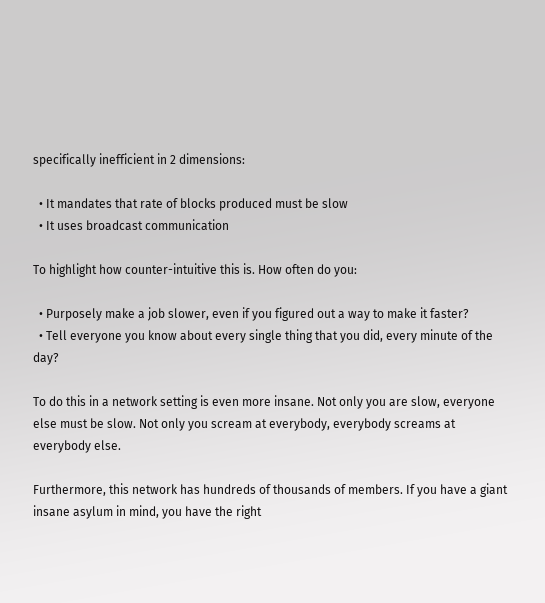specifically inefficient in 2 dimensions:

  • It mandates that rate of blocks produced must be slow
  • It uses broadcast communication

To highlight how counter-intuitive this is. How often do you:

  • Purposely make a job slower, even if you figured out a way to make it faster?
  • Tell everyone you know about every single thing that you did, every minute of the day?

To do this in a network setting is even more insane. Not only you are slow, everyone else must be slow. Not only you scream at everybody, everybody screams at everybody else.

Furthermore, this network has hundreds of thousands of members. If you have a giant insane asylum in mind, you have the right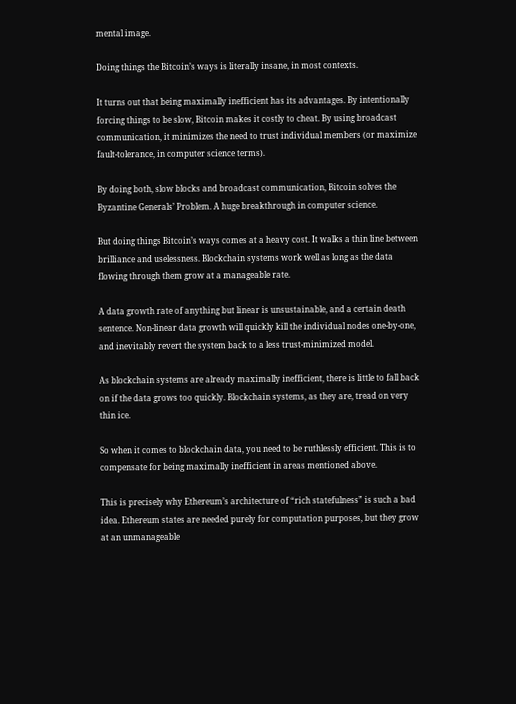mental image.

Doing things the Bitcoin’s ways is literally insane, in most contexts.

It turns out that being maximally inefficient has its advantages. By intentionally forcing things to be slow, Bitcoin makes it costly to cheat. By using broadcast communication, it minimizes the need to trust individual members (or maximize fault-tolerance, in computer science terms).

By doing both, slow blocks and broadcast communication, Bitcoin solves the Byzantine Generals’ Problem. A huge breakthrough in computer science.

But doing things Bitcoin’s ways comes at a heavy cost. It walks a thin line between brilliance and uselessness. Blockchain systems work well as long as the data flowing through them grow at a manageable rate.

A data growth rate of anything but linear is unsustainable, and a certain death sentence. Non-linear data growth will quickly kill the individual nodes one-by-one, and inevitably revert the system back to a less trust-minimized model.

As blockchain systems are already maximally inefficient, there is little to fall back on if the data grows too quickly. Blockchain systems, as they are, tread on very thin ice.

So when it comes to blockchain data, you need to be ruthlessly efficient. This is to compensate for being maximally inefficient in areas mentioned above.

This is precisely why Ethereum’s architecture of “rich statefulness” is such a bad idea. Ethereum states are needed purely for computation purposes, but they grow at an unmanageable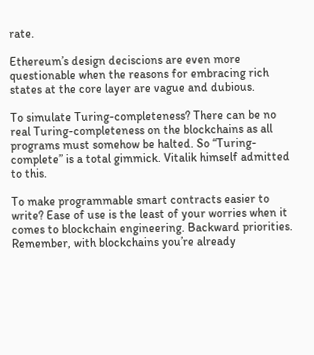rate.

Ethereum’s design deciscions are even more questionable when the reasons for embracing rich states at the core layer are vague and dubious.

To simulate Turing-completeness? There can be no real Turing-completeness on the blockchains as all programs must somehow be halted. So “Turing-complete” is a total gimmick. Vitalik himself admitted to this.

To make programmable smart contracts easier to write? Ease of use is the least of your worries when it comes to blockchain engineering. Backward priorities. Remember, with blockchains you’re already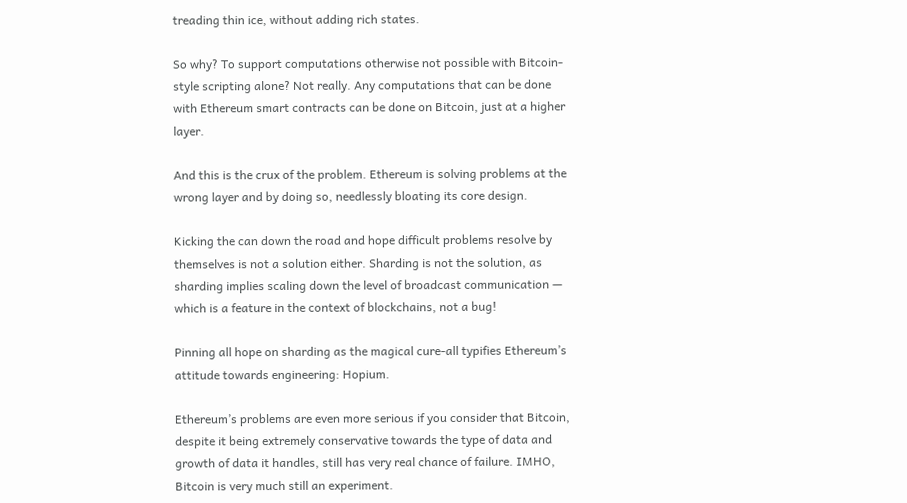treading thin ice, without adding rich states.

So why? To support computations otherwise not possible with Bitcoin-style scripting alone? Not really. Any computations that can be done with Ethereum smart contracts can be done on Bitcoin, just at a higher layer.

And this is the crux of the problem. Ethereum is solving problems at the wrong layer and by doing so, needlessly bloating its core design.

Kicking the can down the road and hope difficult problems resolve by themselves is not a solution either. Sharding is not the solution, as sharding implies scaling down the level of broadcast communication — which is a feature in the context of blockchains, not a bug!

Pinning all hope on sharding as the magical cure-all typifies Ethereum’s attitude towards engineering: Hopium.

Ethereum’s problems are even more serious if you consider that Bitcoin, despite it being extremely conservative towards the type of data and growth of data it handles, still has very real chance of failure. IMHO, Bitcoin is very much still an experiment.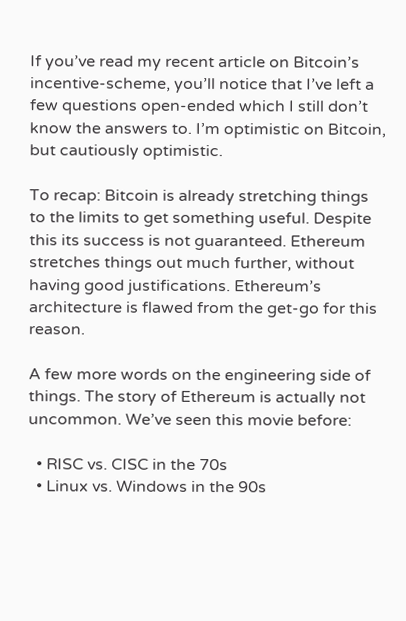If you’ve read my recent article on Bitcoin’s incentive-scheme, you’ll notice that I’ve left a few questions open-ended which I still don’t know the answers to. I’m optimistic on Bitcoin, but cautiously optimistic.

To recap: Bitcoin is already stretching things to the limits to get something useful. Despite this its success is not guaranteed. Ethereum stretches things out much further, without having good justifications. Ethereum’s architecture is flawed from the get-go for this reason.

A few more words on the engineering side of things. The story of Ethereum is actually not uncommon. We’ve seen this movie before:

  • RISC vs. CISC in the 70s
  • Linux vs. Windows in the 90s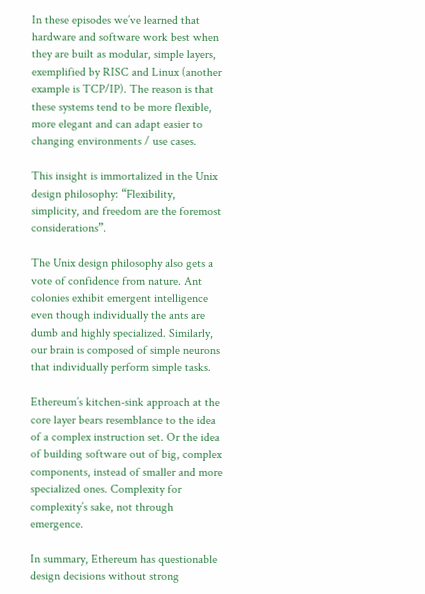In these episodes we’ve learned that hardware and software work best when they are built as modular, simple layers, exemplified by RISC and Linux (another example is TCP/IP). The reason is that these systems tend to be more flexible, more elegant and can adapt easier to changing environments / use cases.

This insight is immortalized in the Unix design philosophy: “Flexibility, simplicity, and freedom are the foremost considerations”.

The Unix design philosophy also gets a vote of confidence from nature. Ant colonies exhibit emergent intelligence even though individually the ants are dumb and highly specialized. Similarly, our brain is composed of simple neurons that individually perform simple tasks.

Ethereum’s kitchen-sink approach at the core layer bears resemblance to the idea of a complex instruction set. Or the idea of building software out of big, complex components, instead of smaller and more specialized ones. Complexity for complexity’s sake, not through emergence.

In summary, Ethereum has questionable design decisions without strong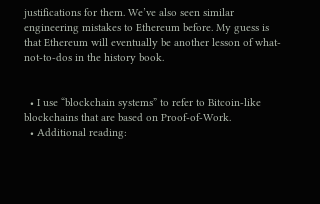justifications for them. We’ve also seen similar engineering mistakes to Ethereum before. My guess is that Ethereum will eventually be another lesson of what-not-to-dos in the history book.


  • I use “blockchain systems” to refer to Bitcoin-like blockchains that are based on Proof-of-Work.
  • Additional reading: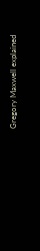Gregory Maxwell explained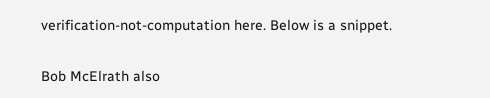verification-not-computation here. Below is a snippet.

Bob McElrath also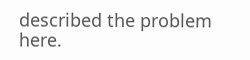described the problem here.